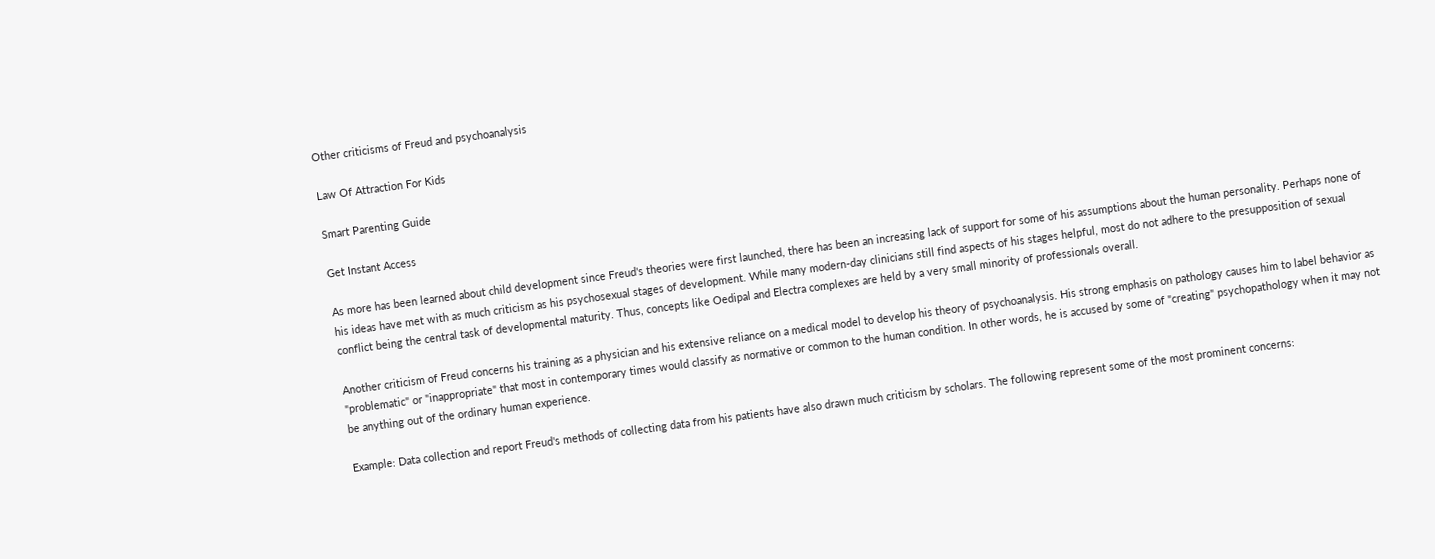Other criticisms of Freud and psychoanalysis

Law Of Attraction For Kids

Smart Parenting Guide

Get Instant Access

As more has been learned about child development since Freud's theories were first launched, there has been an increasing lack of support for some of his assumptions about the human personality. Perhaps none of his ideas have met with as much criticism as his psychosexual stages of development. While many modern-day clinicians still find aspects of his stages helpful, most do not adhere to the presupposition of sexual conflict being the central task of developmental maturity. Thus, concepts like Oedipal and Electra complexes are held by a very small minority of professionals overall.

Another criticism of Freud concerns his training as a physician and his extensive reliance on a medical model to develop his theory of psychoanalysis. His strong emphasis on pathology causes him to label behavior as "problematic" or "inappropriate" that most in contemporary times would classify as normative or common to the human condition. In other words, he is accused by some of "creating" psychopathology when it may not be anything out of the ordinary human experience.

Example: Data collection and report Freud's methods of collecting data from his patients have also drawn much criticism by scholars. The following represent some of the most prominent concerns: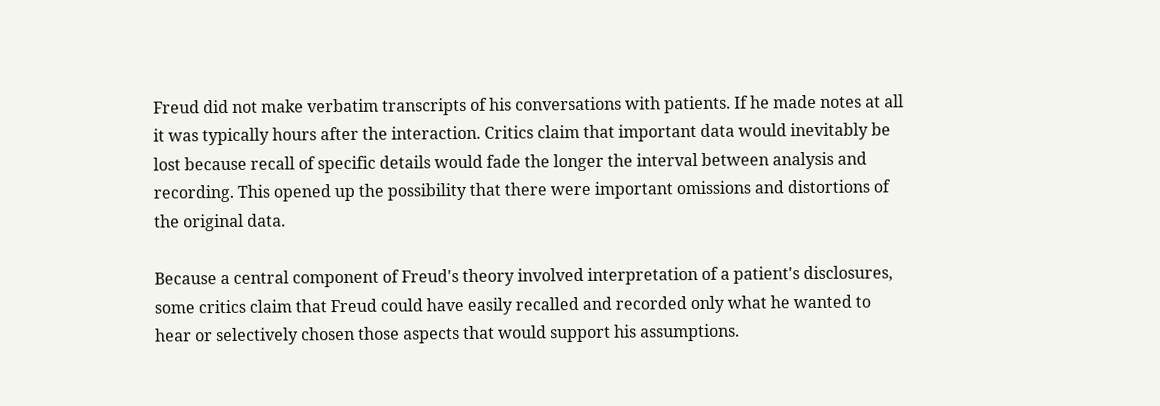Freud did not make verbatim transcripts of his conversations with patients. If he made notes at all it was typically hours after the interaction. Critics claim that important data would inevitably be lost because recall of specific details would fade the longer the interval between analysis and recording. This opened up the possibility that there were important omissions and distortions of the original data.

Because a central component of Freud's theory involved interpretation of a patient's disclosures, some critics claim that Freud could have easily recalled and recorded only what he wanted to hear or selectively chosen those aspects that would support his assumptions.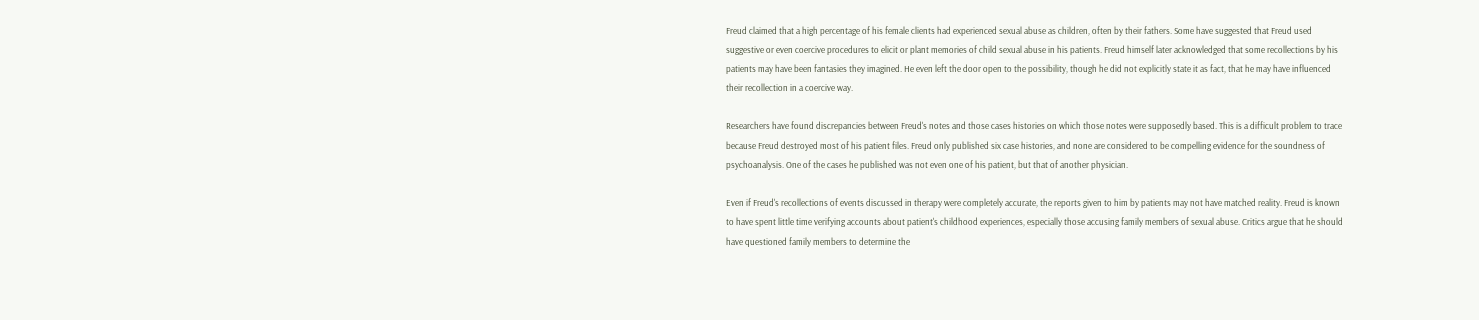Freud claimed that a high percentage of his female clients had experienced sexual abuse as children, often by their fathers. Some have suggested that Freud used suggestive or even coercive procedures to elicit or plant memories of child sexual abuse in his patients. Freud himself later acknowledged that some recollections by his patients may have been fantasies they imagined. He even left the door open to the possibility, though he did not explicitly state it as fact, that he may have influenced their recollection in a coercive way.

Researchers have found discrepancies between Freud's notes and those cases histories on which those notes were supposedly based. This is a difficult problem to trace because Freud destroyed most of his patient files. Freud only published six case histories, and none are considered to be compelling evidence for the soundness of psychoanalysis. One of the cases he published was not even one of his patient, but that of another physician.

Even if Freud's recollections of events discussed in therapy were completely accurate, the reports given to him by patients may not have matched reality. Freud is known to have spent little time verifying accounts about patient's childhood experiences, especially those accusing family members of sexual abuse. Critics argue that he should have questioned family members to determine the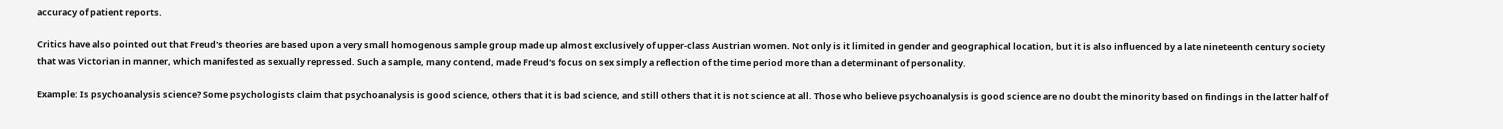accuracy of patient reports.

Critics have also pointed out that Freud's theories are based upon a very small homogenous sample group made up almost exclusively of upper-class Austrian women. Not only is it limited in gender and geographical location, but it is also influenced by a late nineteenth century society that was Victorian in manner, which manifested as sexually repressed. Such a sample, many contend, made Freud's focus on sex simply a reflection of the time period more than a determinant of personality.

Example: Is psychoanalysis science? Some psychologists claim that psychoanalysis is good science, others that it is bad science, and still others that it is not science at all. Those who believe psychoanalysis is good science are no doubt the minority based on findings in the latter half of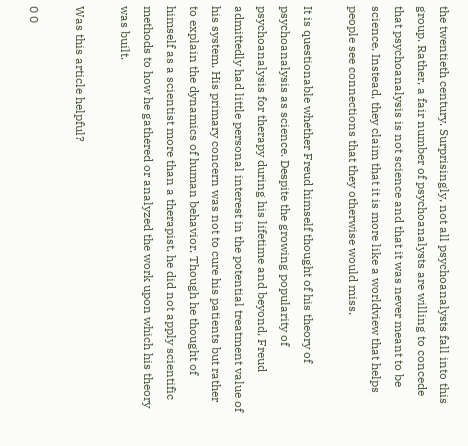the twentieth century. Surprisingly, not all psychoanalysts fall into this group. Rather, a fair number of psychoanalysts are willing to concede that psychoanalysis is not science and that it was never meant to be science. Instead, they claim that it is more like a worldview that helps people see connections that they otherwise would miss.

It is questionable whether Freud himself thought of his theory of psychoanalysis as science. Despite the growing popularity of psychoanalysis for therapy during his lifetime and beyond, Freud admittedly had little personal interest in the potential treatment value of his system. His primary concern was not to cure his patients but rather to explain the dynamics of human behavior. Though he thought of himself as a scientist more than a therapist, he did not apply scientific methods to how he gathered or analyzed the work upon which his theory was built.

Was this article helpful?

0 0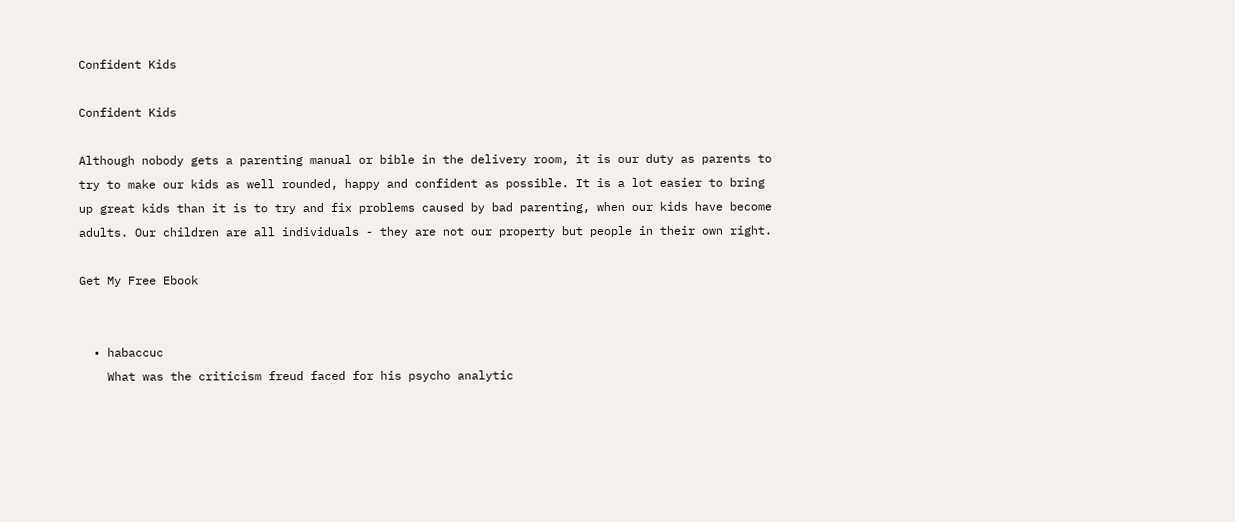Confident Kids

Confident Kids

Although nobody gets a parenting manual or bible in the delivery room, it is our duty as parents to try to make our kids as well rounded, happy and confident as possible. It is a lot easier to bring up great kids than it is to try and fix problems caused by bad parenting, when our kids have become adults. Our children are all individuals - they are not our property but people in their own right.

Get My Free Ebook


  • habaccuc
    What was the criticism freud faced for his psycho analytic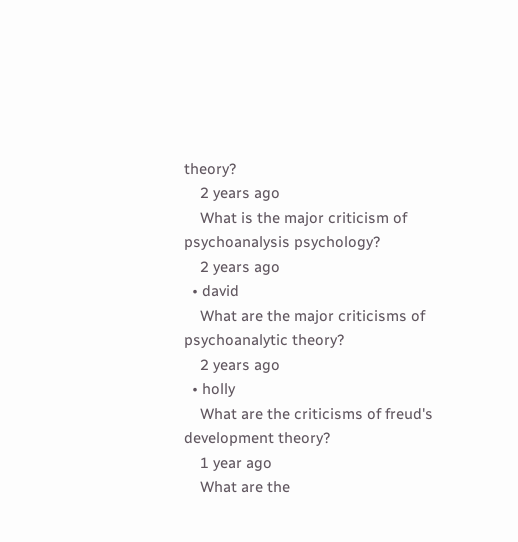theory?
    2 years ago
    What is the major criticism of psychoanalysis psychology?
    2 years ago
  • david
    What are the major criticisms of psychoanalytic theory?
    2 years ago
  • holly
    What are the criticisms of freud's development theory?
    1 year ago
    What are the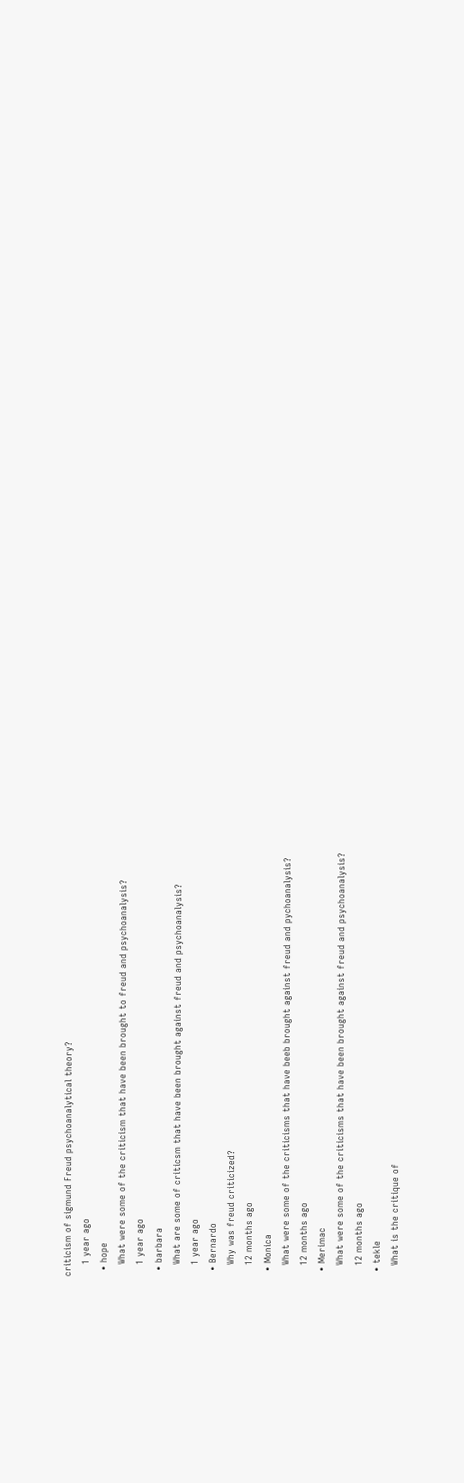criticism of sigmund Freud psychoanalytical theory?
    1 year ago
  • hope
    What were some of the criticism that have been brought to freud and psychoanalysis?
    1 year ago
  • barbara
    What are some of criticsm that have been brought against freud and psychoanalysis?
    1 year ago
  • Bernardo
    Why was freud criticized?
    12 months ago
  • Monica
    What were some of the criticisms that have beeb brought against freud and pychoanalysis?
    12 months ago
  • Merimac
    What were some of the criticisms that have been brought against freud and psychoanalysis?
    12 months ago
  • tekle
    What is the critique of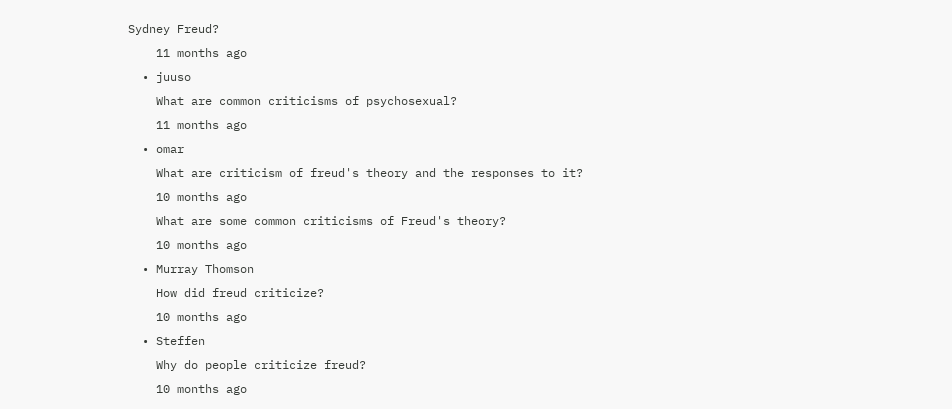Sydney Freud?
    11 months ago
  • juuso
    What are common criticisms of psychosexual?
    11 months ago
  • omar
    What are criticism of freud's theory and the responses to it?
    10 months ago
    What are some common criticisms of Freud's theory?
    10 months ago
  • Murray Thomson
    How did freud criticize?
    10 months ago
  • Steffen
    Why do people criticize freud?
    10 months ago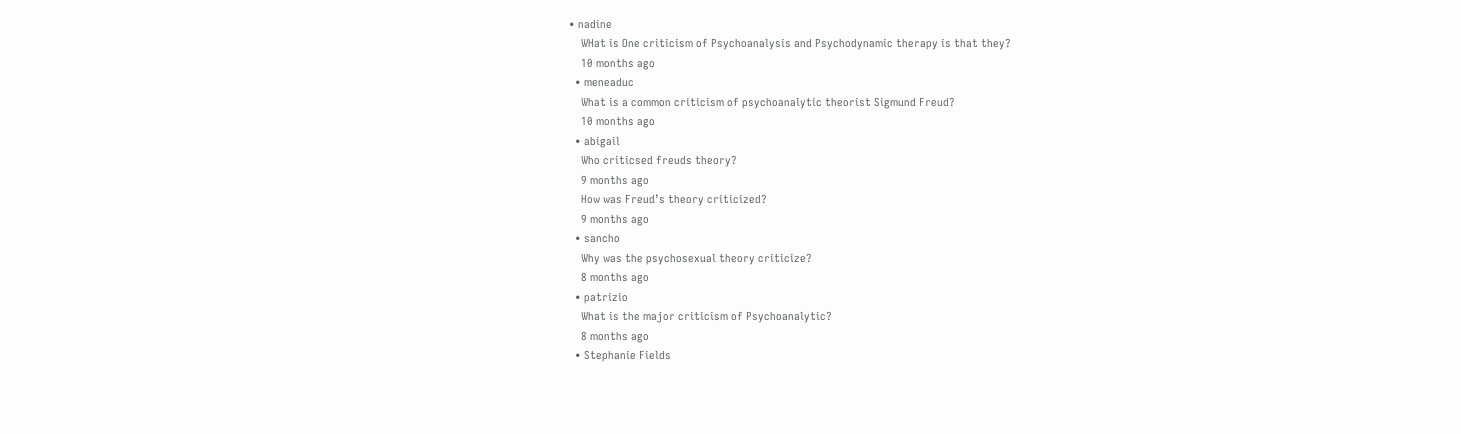• nadine
    WHat is One criticism of Psychoanalysis and Psychodynamic therapy is that they?
    10 months ago
  • meneaduc
    What is a common criticism of psychoanalytic theorist Sigmund Freud?
    10 months ago
  • abigail
    Who criticsed freuds theory?
    9 months ago
    How was Freud’s theory criticized?
    9 months ago
  • sancho
    Why was the psychosexual theory criticize?
    8 months ago
  • patrizio
    What is the major criticism of Psychoanalytic?
    8 months ago
  • Stephanie Fields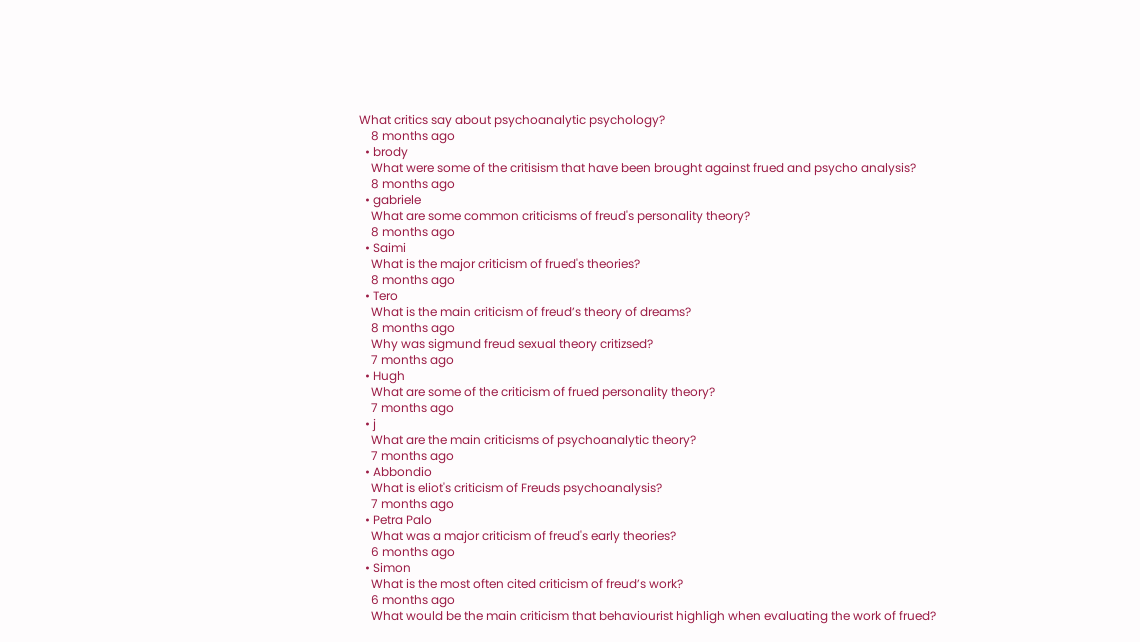What critics say about psychoanalytic psychology?
    8 months ago
  • brody
    What were some of the critisism that have been brought against frued and psycho analysis?
    8 months ago
  • gabriele
    What are some common criticisms of freud's personality theory?
    8 months ago
  • Saimi
    What is the major criticism of frued's theories?
    8 months ago
  • Tero
    What is the main criticism of freud’s theory of dreams?
    8 months ago
    Why was sigmund freud sexual theory critizsed?
    7 months ago
  • Hugh
    What are some of the criticism of frued personality theory?
    7 months ago
  • j
    What are the main criticisms of psychoanalytic theory?
    7 months ago
  • Abbondio
    What is eliot's criticism of Freuds psychoanalysis?
    7 months ago
  • Petra Palo
    What was a major criticism of freud's early theories?
    6 months ago
  • Simon
    What is the most often cited criticism of freud’s work?
    6 months ago
    What would be the main criticism that behaviourist highligh when evaluating the work of frued?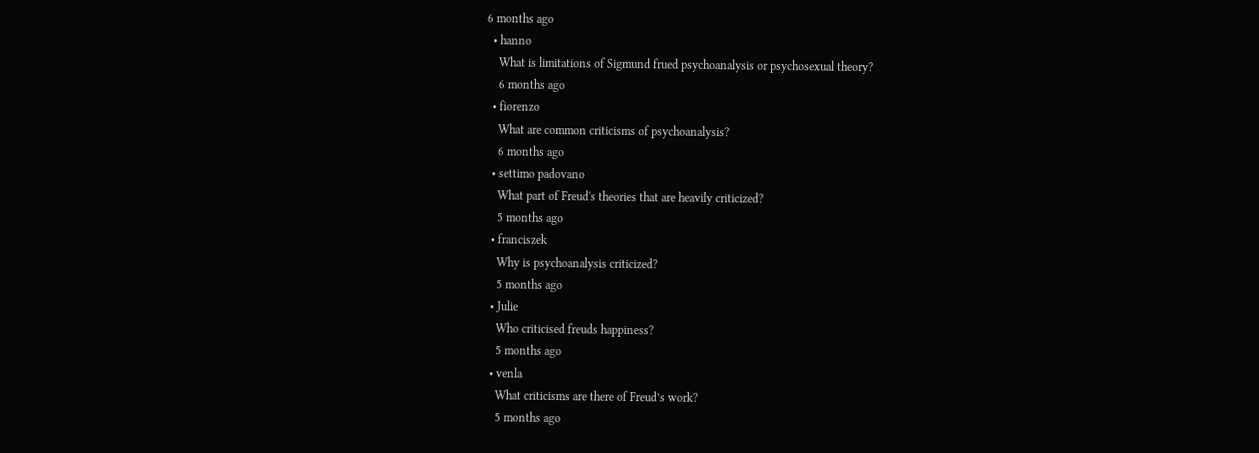6 months ago
  • hanno
    What is limitations of Sigmund frued psychoanalysis or psychosexual theory?
    6 months ago
  • fiorenzo
    What are common criticisms of psychoanalysis?
    6 months ago
  • settimo padovano
    What part of Freud's theories that are heavily criticized?
    5 months ago
  • franciszek
    Why is psychoanalysis criticized?
    5 months ago
  • Julie
    Who criticised freuds happiness?
    5 months ago
  • venla
    What criticisms are there of Freud’s work?
    5 months ago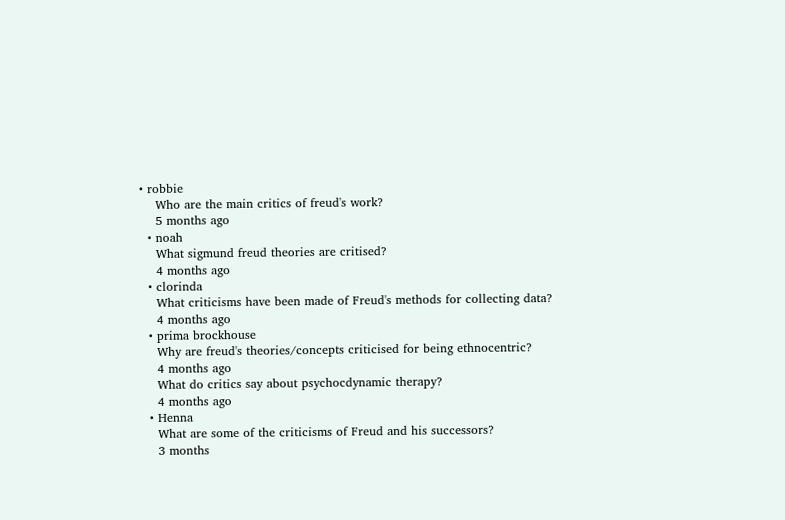• robbie
    Who are the main critics of freud's work?
    5 months ago
  • noah
    What sigmund freud theories are critised?
    4 months ago
  • clorinda
    What criticisms have been made of Freud's methods for collecting data?
    4 months ago
  • prima brockhouse
    Why are freud's theories/concepts criticised for being ethnocentric?
    4 months ago
    What do critics say about psychocdynamic therapy?
    4 months ago
  • Henna
    What are some of the criticisms of Freud and his successors?
    3 months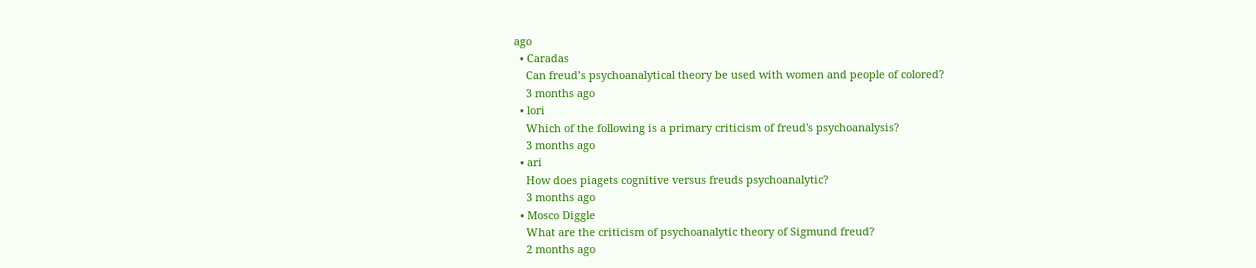ago
  • Caradas
    Can freud’s psychoanalytical theory be used with women and people of colored?
    3 months ago
  • lori
    Which of the following is a primary criticism of freud's psychoanalysis?
    3 months ago
  • ari
    How does piagets cognitive versus freuds psychoanalytic?
    3 months ago
  • Mosco Diggle
    What are the criticism of psychoanalytic theory of Sigmund freud?
    2 months ago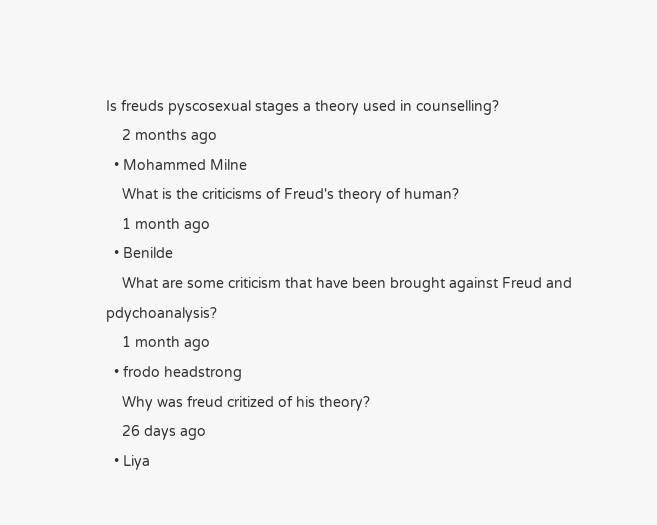Is freuds pyscosexual stages a theory used in counselling?
    2 months ago
  • Mohammed Milne
    What is the criticisms of Freud's theory of human?
    1 month ago
  • Benilde
    What are some criticism that have been brought against Freud and pdychoanalysis?
    1 month ago
  • frodo headstrong
    Why was freud critized of his theory?
    26 days ago
  • Liya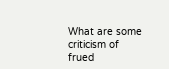What are some criticism of frued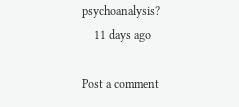psychoanalysis?
    11 days ago

Post a comment